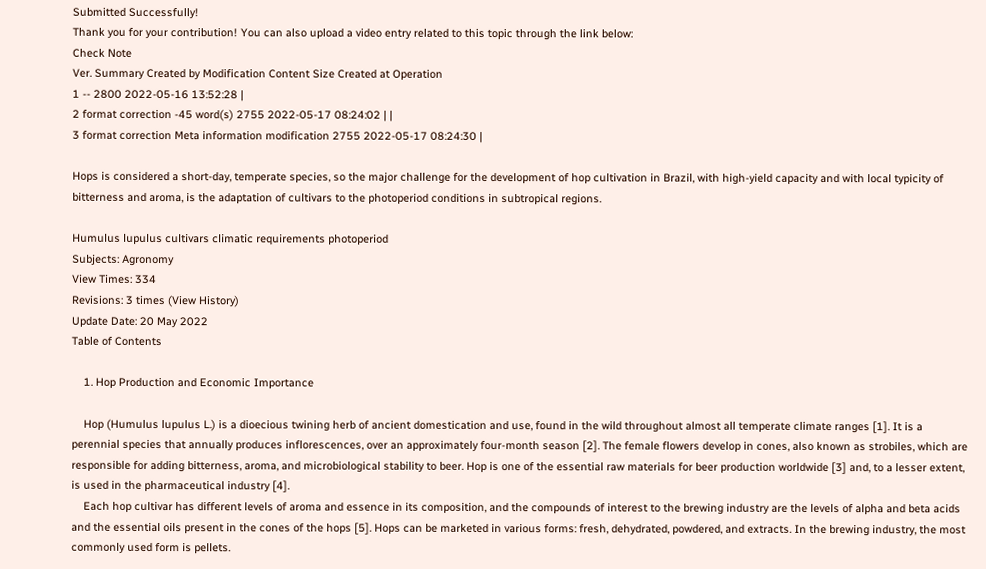Submitted Successfully!
Thank you for your contribution! You can also upload a video entry related to this topic through the link below:
Check Note
Ver. Summary Created by Modification Content Size Created at Operation
1 -- 2800 2022-05-16 13:52:28 |
2 format correction -45 word(s) 2755 2022-05-17 08:24:02 | |
3 format correction Meta information modification 2755 2022-05-17 08:24:30 |

Hops is considered a short-day, temperate species, so the major challenge for the development of hop cultivation in Brazil, with high-yield capacity and with local typicity of bitterness and aroma, is the adaptation of cultivars to the photoperiod conditions in subtropical regions.

Humulus lupulus cultivars climatic requirements photoperiod
Subjects: Agronomy
View Times: 334
Revisions: 3 times (View History)
Update Date: 20 May 2022
Table of Contents

    1. Hop Production and Economic Importance

    Hop (Humulus lupulus L.) is a dioecious twining herb of ancient domestication and use, found in the wild throughout almost all temperate climate ranges [1]. It is a perennial species that annually produces inflorescences, over an approximately four-month season [2]. The female flowers develop in cones, also known as strobiles, which are responsible for adding bitterness, aroma, and microbiological stability to beer. Hop is one of the essential raw materials for beer production worldwide [3] and, to a lesser extent, is used in the pharmaceutical industry [4].
    Each hop cultivar has different levels of aroma and essence in its composition, and the compounds of interest to the brewing industry are the levels of alpha and beta acids and the essential oils present in the cones of the hops [5]. Hops can be marketed in various forms: fresh, dehydrated, powdered, and extracts. In the brewing industry, the most commonly used form is pellets.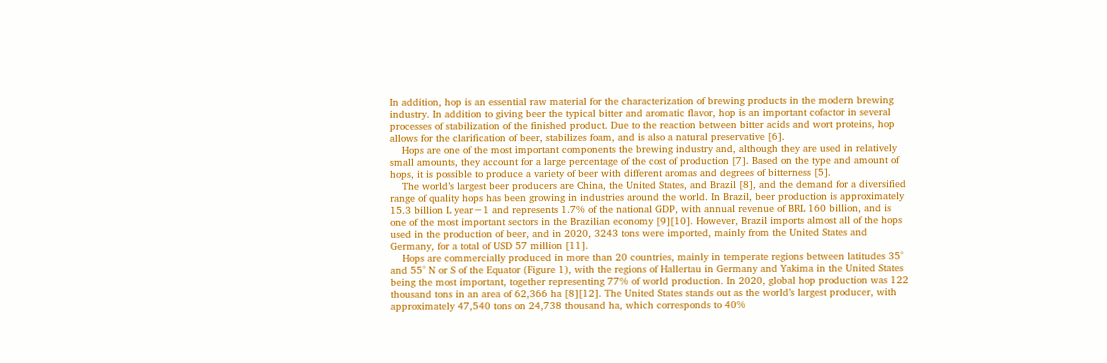In addition, hop is an essential raw material for the characterization of brewing products in the modern brewing industry. In addition to giving beer the typical bitter and aromatic flavor, hop is an important cofactor in several processes of stabilization of the finished product. Due to the reaction between bitter acids and wort proteins, hop allows for the clarification of beer, stabilizes foam, and is also a natural preservative [6].
    Hops are one of the most important components the brewing industry and, although they are used in relatively small amounts, they account for a large percentage of the cost of production [7]. Based on the type and amount of hops, it is possible to produce a variety of beer with different aromas and degrees of bitterness [5].
    The world’s largest beer producers are China, the United States, and Brazil [8], and the demand for a diversified range of quality hops has been growing in industries around the world. In Brazil, beer production is approximately 15.3 billion L year−1 and represents 1.7% of the national GDP, with annual revenue of BRL 160 billion, and is one of the most important sectors in the Brazilian economy [9][10]. However, Brazil imports almost all of the hops used in the production of beer, and in 2020, 3243 tons were imported, mainly from the United States and Germany, for a total of USD 57 million [11].
    Hops are commercially produced in more than 20 countries, mainly in temperate regions between latitudes 35° and 55° N or S of the Equator (Figure 1), with the regions of Hallertau in Germany and Yakima in the United States being the most important, together representing 77% of world production. In 2020, global hop production was 122 thousand tons in an area of 62,366 ha [8][12]. The United States stands out as the world’s largest producer, with approximately 47,540 tons on 24,738 thousand ha, which corresponds to 40%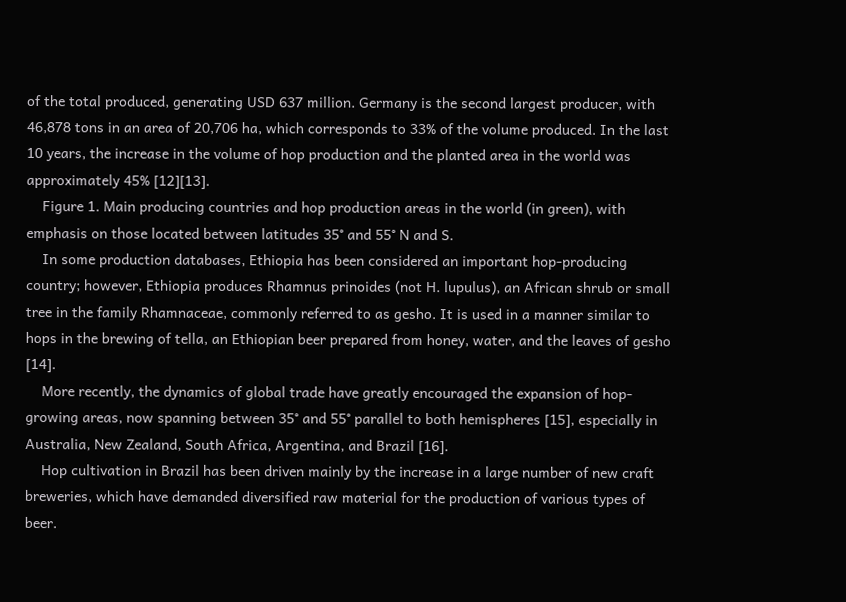of the total produced, generating USD 637 million. Germany is the second largest producer, with 46,878 tons in an area of 20,706 ha, which corresponds to 33% of the volume produced. In the last 10 years, the increase in the volume of hop production and the planted area in the world was approximately 45% [12][13].
    Figure 1. Main producing countries and hop production areas in the world (in green), with emphasis on those located between latitudes 35° and 55° N and S.
    In some production databases, Ethiopia has been considered an important hop-producing country; however, Ethiopia produces Rhamnus prinoides (not H. lupulus), an African shrub or small tree in the family Rhamnaceae, commonly referred to as gesho. It is used in a manner similar to hops in the brewing of tella, an Ethiopian beer prepared from honey, water, and the leaves of gesho [14].
    More recently, the dynamics of global trade have greatly encouraged the expansion of hop-growing areas, now spanning between 35° and 55° parallel to both hemispheres [15], especially in Australia, New Zealand, South Africa, Argentina, and Brazil [16].
    Hop cultivation in Brazil has been driven mainly by the increase in a large number of new craft breweries, which have demanded diversified raw material for the production of various types of beer.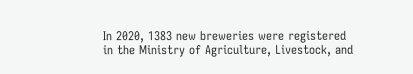In 2020, 1383 new breweries were registered in the Ministry of Agriculture, Livestock, and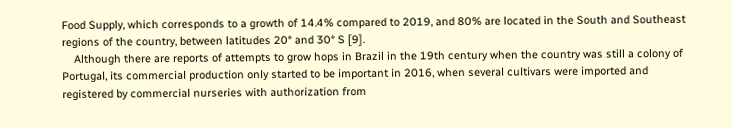Food Supply, which corresponds to a growth of 14.4% compared to 2019, and 80% are located in the South and Southeast regions of the country, between latitudes 20° and 30° S [9].
    Although there are reports of attempts to grow hops in Brazil in the 19th century when the country was still a colony of Portugal, its commercial production only started to be important in 2016, when several cultivars were imported and registered by commercial nurseries with authorization from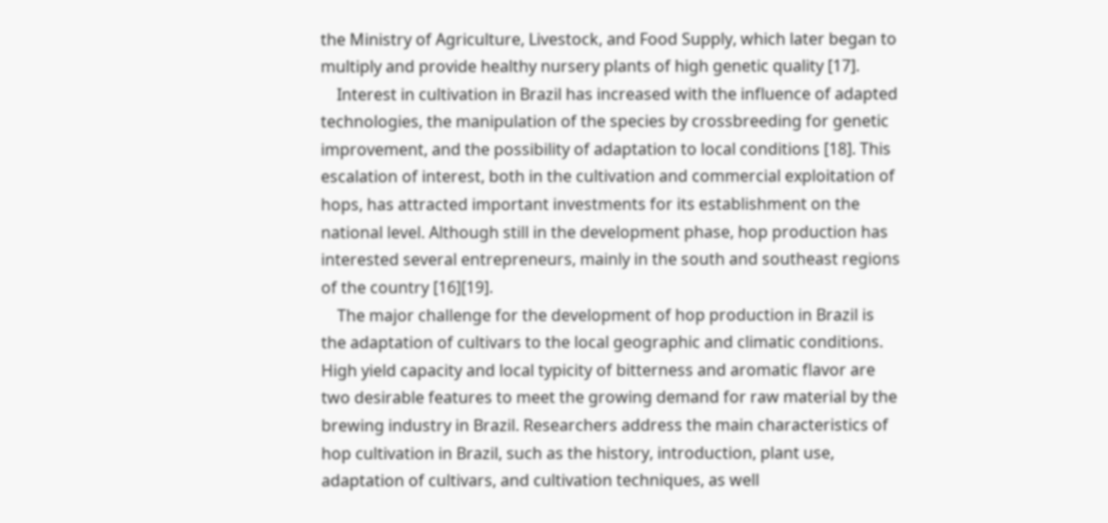the Ministry of Agriculture, Livestock, and Food Supply, which later began to multiply and provide healthy nursery plants of high genetic quality [17].
    Interest in cultivation in Brazil has increased with the influence of adapted technologies, the manipulation of the species by crossbreeding for genetic improvement, and the possibility of adaptation to local conditions [18]. This escalation of interest, both in the cultivation and commercial exploitation of hops, has attracted important investments for its establishment on the national level. Although still in the development phase, hop production has interested several entrepreneurs, mainly in the south and southeast regions of the country [16][19].
    The major challenge for the development of hop production in Brazil is the adaptation of cultivars to the local geographic and climatic conditions. High yield capacity and local typicity of bitterness and aromatic flavor are two desirable features to meet the growing demand for raw material by the brewing industry in Brazil. Researchers address the main characteristics of hop cultivation in Brazil, such as the history, introduction, plant use, adaptation of cultivars, and cultivation techniques, as well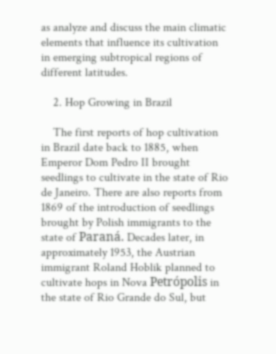as analyze and discuss the main climatic elements that influence its cultivation in emerging subtropical regions of different latitudes.

    2. Hop Growing in Brazil

    The first reports of hop cultivation in Brazil date back to 1885, when Emperor Dom Pedro II brought seedlings to cultivate in the state of Rio de Janeiro. There are also reports from 1869 of the introduction of seedlings brought by Polish immigrants to the state of Paraná. Decades later, in approximately 1953, the Austrian immigrant Roland Hoblik planned to cultivate hops in Nova Petrópolis in the state of Rio Grande do Sul, but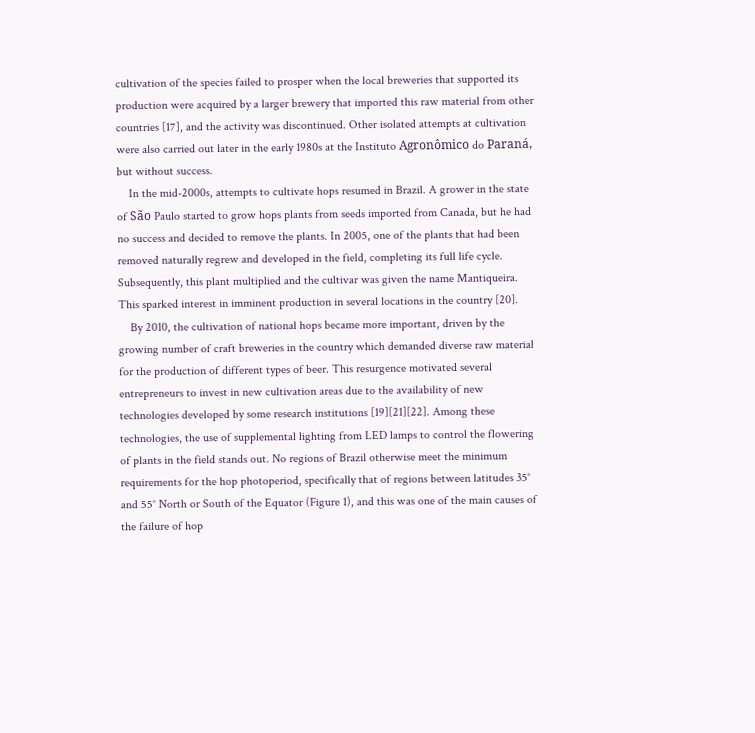cultivation of the species failed to prosper when the local breweries that supported its production were acquired by a larger brewery that imported this raw material from other countries [17], and the activity was discontinued. Other isolated attempts at cultivation were also carried out later in the early 1980s at the Instituto Agronômico do Paraná, but without success.
    In the mid-2000s, attempts to cultivate hops resumed in Brazil. A grower in the state of São Paulo started to grow hops plants from seeds imported from Canada, but he had no success and decided to remove the plants. In 2005, one of the plants that had been removed naturally regrew and developed in the field, completing its full life cycle. Subsequently, this plant multiplied and the cultivar was given the name Mantiqueira. This sparked interest in imminent production in several locations in the country [20].
    By 2010, the cultivation of national hops became more important, driven by the growing number of craft breweries in the country which demanded diverse raw material for the production of different types of beer. This resurgence motivated several entrepreneurs to invest in new cultivation areas due to the availability of new technologies developed by some research institutions [19][21][22]. Among these technologies, the use of supplemental lighting from LED lamps to control the flowering of plants in the field stands out. No regions of Brazil otherwise meet the minimum requirements for the hop photoperiod, specifically that of regions between latitudes 35° and 55° North or South of the Equator (Figure 1), and this was one of the main causes of the failure of hop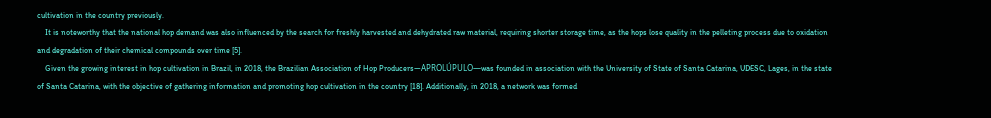cultivation in the country previously.
    It is noteworthy that the national hop demand was also influenced by the search for freshly harvested and dehydrated raw material, requiring shorter storage time, as the hops lose quality in the pelleting process due to oxidation and degradation of their chemical compounds over time [5].
    Given the growing interest in hop cultivation in Brazil, in 2018, the Brazilian Association of Hop Producers—APROLÚPULO—was founded in association with the University of State of Santa Catarina, UDESC, Lages, in the state of Santa Catarina, with the objective of gathering information and promoting hop cultivation in the country [18]. Additionally, in 2018, a network was formed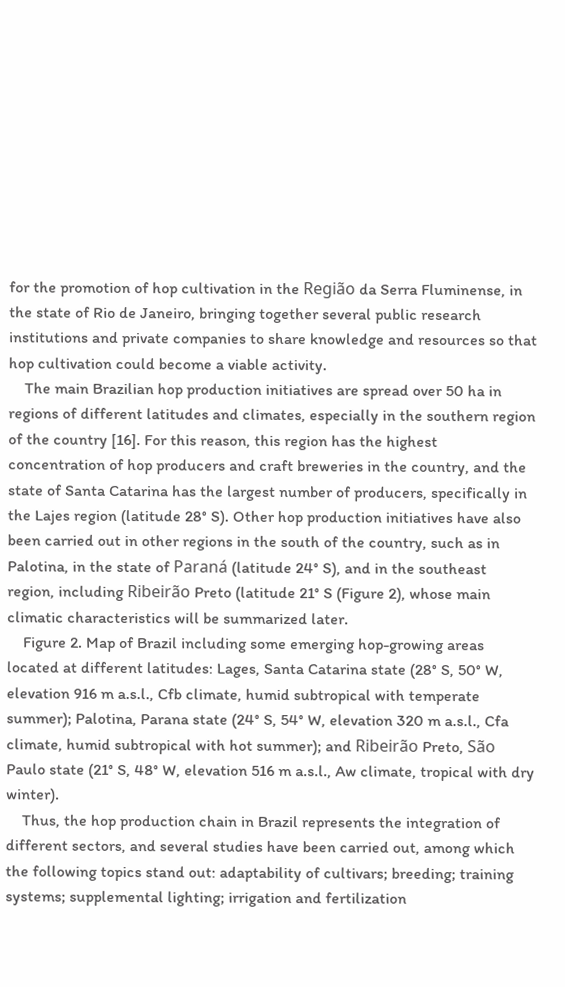for the promotion of hop cultivation in the Região da Serra Fluminense, in the state of Rio de Janeiro, bringing together several public research institutions and private companies to share knowledge and resources so that hop cultivation could become a viable activity.
    The main Brazilian hop production initiatives are spread over 50 ha in regions of different latitudes and climates, especially in the southern region of the country [16]. For this reason, this region has the highest concentration of hop producers and craft breweries in the country, and the state of Santa Catarina has the largest number of producers, specifically in the Lajes region (latitude 28° S). Other hop production initiatives have also been carried out in other regions in the south of the country, such as in Palotina, in the state of Paraná (latitude 24° S), and in the southeast region, including Ribeirão Preto (latitude 21° S (Figure 2), whose main climatic characteristics will be summarized later.
    Figure 2. Map of Brazil including some emerging hop-growing areas located at different latitudes: Lages, Santa Catarina state (28° S, 50° W, elevation 916 m a.s.l., Cfb climate, humid subtropical with temperate summer); Palotina, Parana state (24° S, 54° W, elevation 320 m a.s.l., Cfa climate, humid subtropical with hot summer); and Ribeirão Preto, São Paulo state (21° S, 48° W, elevation 516 m a.s.l., Aw climate, tropical with dry winter).
    Thus, the hop production chain in Brazil represents the integration of different sectors, and several studies have been carried out, among which the following topics stand out: adaptability of cultivars; breeding; training systems; supplemental lighting; irrigation and fertilization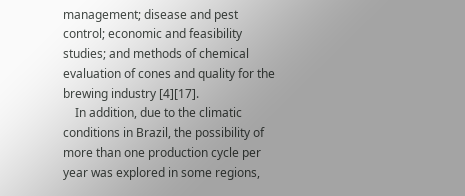management; disease and pest control; economic and feasibility studies; and methods of chemical evaluation of cones and quality for the brewing industry [4][17].
    In addition, due to the climatic conditions in Brazil, the possibility of more than one production cycle per year was explored in some regions,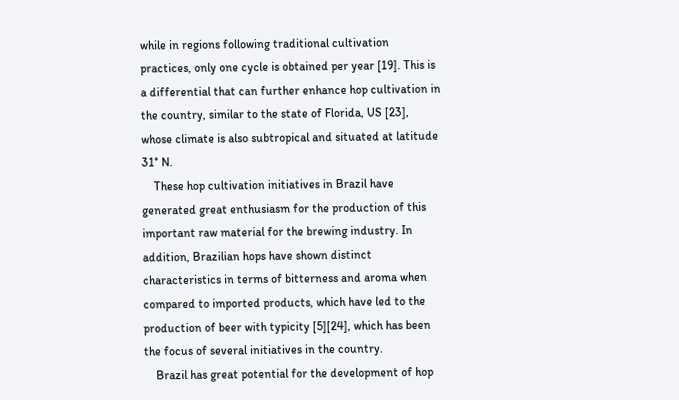while in regions following traditional cultivation practices, only one cycle is obtained per year [19]. This is a differential that can further enhance hop cultivation in the country, similar to the state of Florida, US [23], whose climate is also subtropical and situated at latitude 31° N.
    These hop cultivation initiatives in Brazil have generated great enthusiasm for the production of this important raw material for the brewing industry. In addition, Brazilian hops have shown distinct characteristics in terms of bitterness and aroma when compared to imported products, which have led to the production of beer with typicity [5][24], which has been the focus of several initiatives in the country.
    Brazil has great potential for the development of hop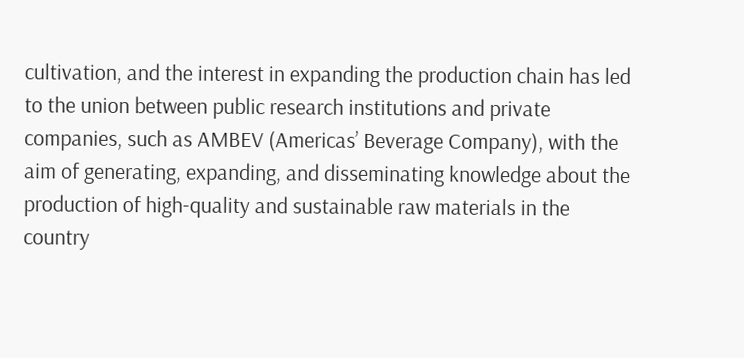cultivation, and the interest in expanding the production chain has led to the union between public research institutions and private companies, such as AMBEV (Americas’ Beverage Company), with the aim of generating, expanding, and disseminating knowledge about the production of high-quality and sustainable raw materials in the country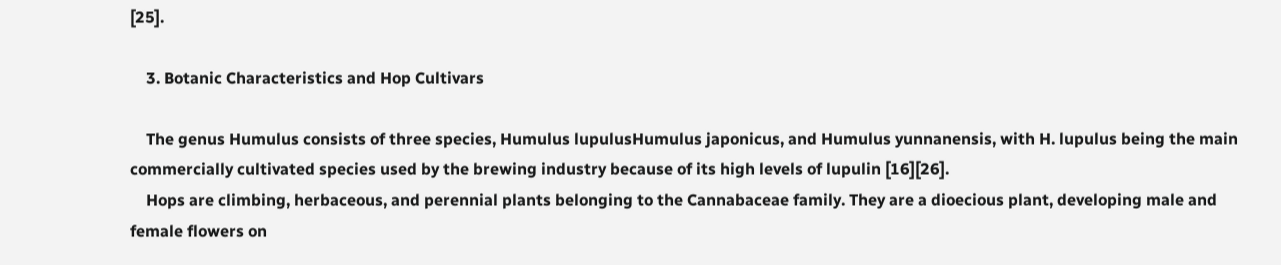[25].

    3. Botanic Characteristics and Hop Cultivars

    The genus Humulus consists of three species, Humulus lupulusHumulus japonicus, and Humulus yunnanensis, with H. lupulus being the main commercially cultivated species used by the brewing industry because of its high levels of lupulin [16][26].
    Hops are climbing, herbaceous, and perennial plants belonging to the Cannabaceae family. They are a dioecious plant, developing male and female flowers on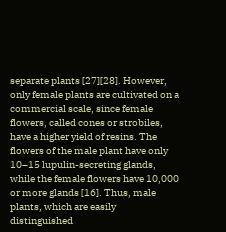separate plants [27][28]. However, only female plants are cultivated on a commercial scale, since female flowers, called cones or strobiles, have a higher yield of resins. The flowers of the male plant have only 10–15 lupulin-secreting glands, while the female flowers have 10,000 or more glands [16]. Thus, male plants, which are easily distinguished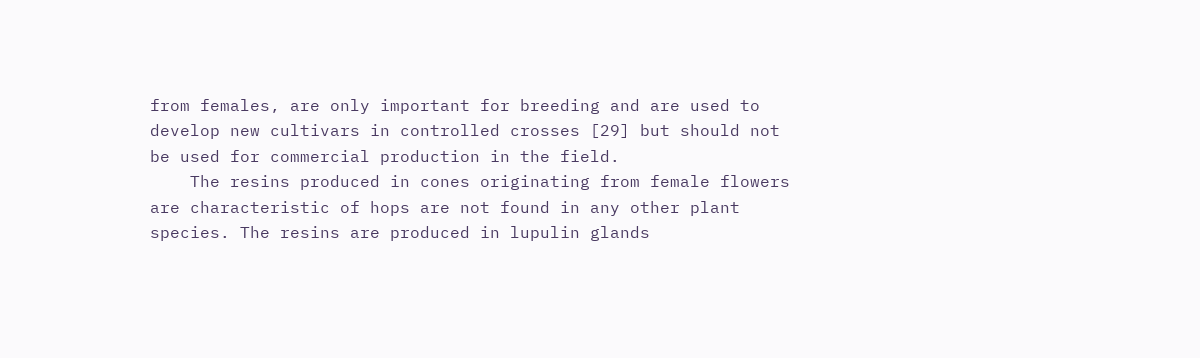from females, are only important for breeding and are used to develop new cultivars in controlled crosses [29] but should not be used for commercial production in the field.
    The resins produced in cones originating from female flowers are characteristic of hops are not found in any other plant species. The resins are produced in lupulin glands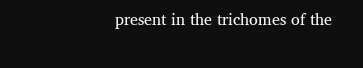present in the trichomes of the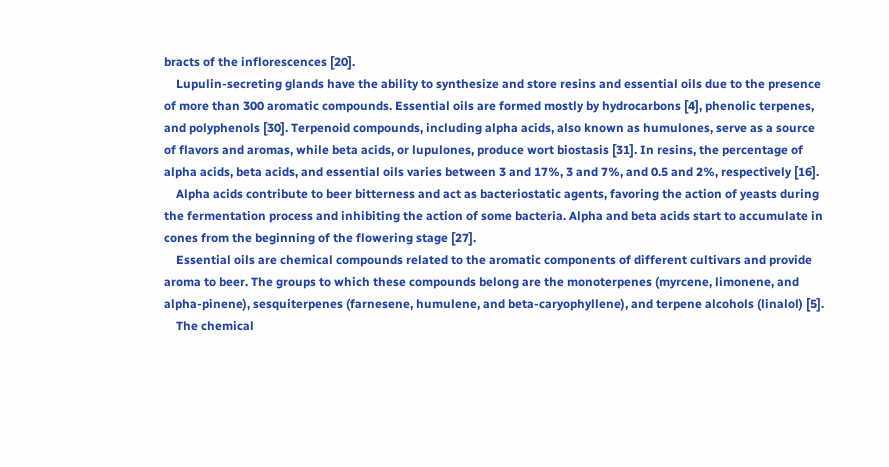bracts of the inflorescences [20].
    Lupulin-secreting glands have the ability to synthesize and store resins and essential oils due to the presence of more than 300 aromatic compounds. Essential oils are formed mostly by hydrocarbons [4], phenolic terpenes, and polyphenols [30]. Terpenoid compounds, including alpha acids, also known as humulones, serve as a source of flavors and aromas, while beta acids, or lupulones, produce wort biostasis [31]. In resins, the percentage of alpha acids, beta acids, and essential oils varies between 3 and 17%, 3 and 7%, and 0.5 and 2%, respectively [16].
    Alpha acids contribute to beer bitterness and act as bacteriostatic agents, favoring the action of yeasts during the fermentation process and inhibiting the action of some bacteria. Alpha and beta acids start to accumulate in cones from the beginning of the flowering stage [27].
    Essential oils are chemical compounds related to the aromatic components of different cultivars and provide aroma to beer. The groups to which these compounds belong are the monoterpenes (myrcene, limonene, and alpha-pinene), sesquiterpenes (farnesene, humulene, and beta-caryophyllene), and terpene alcohols (linalol) [5].
    The chemical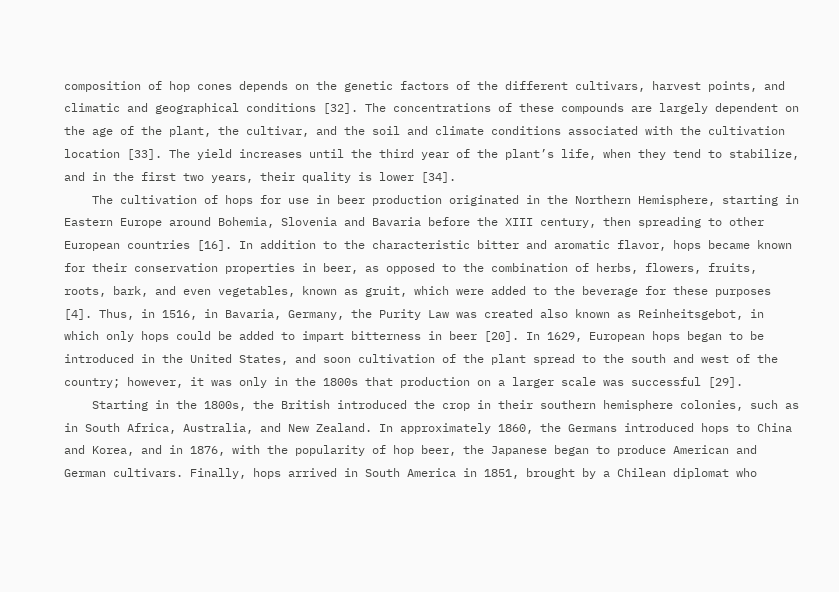composition of hop cones depends on the genetic factors of the different cultivars, harvest points, and climatic and geographical conditions [32]. The concentrations of these compounds are largely dependent on the age of the plant, the cultivar, and the soil and climate conditions associated with the cultivation location [33]. The yield increases until the third year of the plant’s life, when they tend to stabilize, and in the first two years, their quality is lower [34].
    The cultivation of hops for use in beer production originated in the Northern Hemisphere, starting in Eastern Europe around Bohemia, Slovenia and Bavaria before the XIII century, then spreading to other European countries [16]. In addition to the characteristic bitter and aromatic flavor, hops became known for their conservation properties in beer, as opposed to the combination of herbs, flowers, fruits, roots, bark, and even vegetables, known as gruit, which were added to the beverage for these purposes [4]. Thus, in 1516, in Bavaria, Germany, the Purity Law was created also known as Reinheitsgebot, in which only hops could be added to impart bitterness in beer [20]. In 1629, European hops began to be introduced in the United States, and soon cultivation of the plant spread to the south and west of the country; however, it was only in the 1800s that production on a larger scale was successful [29].
    Starting in the 1800s, the British introduced the crop in their southern hemisphere colonies, such as in South Africa, Australia, and New Zealand. In approximately 1860, the Germans introduced hops to China and Korea, and in 1876, with the popularity of hop beer, the Japanese began to produce American and German cultivars. Finally, hops arrived in South America in 1851, brought by a Chilean diplomat who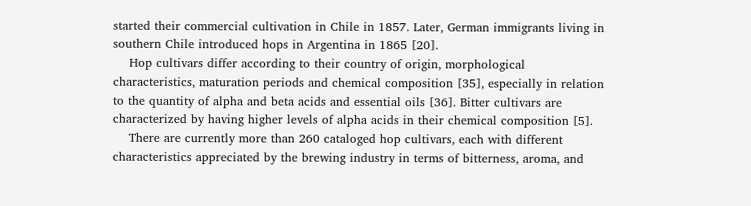started their commercial cultivation in Chile in 1857. Later, German immigrants living in southern Chile introduced hops in Argentina in 1865 [20].
    Hop cultivars differ according to their country of origin, morphological characteristics, maturation periods and chemical composition [35], especially in relation to the quantity of alpha and beta acids and essential oils [36]. Bitter cultivars are characterized by having higher levels of alpha acids in their chemical composition [5].
    There are currently more than 260 cataloged hop cultivars, each with different characteristics appreciated by the brewing industry in terms of bitterness, aroma, and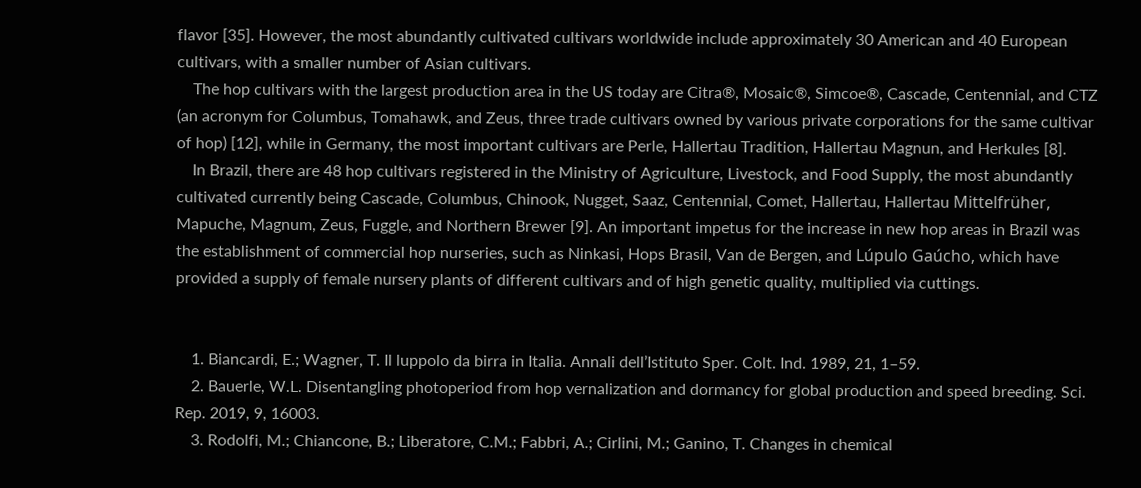flavor [35]. However, the most abundantly cultivated cultivars worldwide include approximately 30 American and 40 European cultivars, with a smaller number of Asian cultivars.
    The hop cultivars with the largest production area in the US today are Citra®, Mosaic®, Simcoe®, Cascade, Centennial, and CTZ (an acronym for Columbus, Tomahawk, and Zeus, three trade cultivars owned by various private corporations for the same cultivar of hop) [12], while in Germany, the most important cultivars are Perle, Hallertau Tradition, Hallertau Magnun, and Herkules [8].
    In Brazil, there are 48 hop cultivars registered in the Ministry of Agriculture, Livestock, and Food Supply, the most abundantly cultivated currently being Cascade, Columbus, Chinook, Nugget, Saaz, Centennial, Comet, Hallertau, Hallertau Mittelfrüher, Mapuche, Magnum, Zeus, Fuggle, and Northern Brewer [9]. An important impetus for the increase in new hop areas in Brazil was the establishment of commercial hop nurseries, such as Ninkasi, Hops Brasil, Van de Bergen, and Lúpulo Gaúcho, which have provided a supply of female nursery plants of different cultivars and of high genetic quality, multiplied via cuttings.


    1. Biancardi, E.; Wagner, T. Il luppolo da birra in Italia. Annali dell’Istituto Sper. Colt. Ind. 1989, 21, 1–59.
    2. Bauerle, W.L. Disentangling photoperiod from hop vernalization and dormancy for global production and speed breeding. Sci. Rep. 2019, 9, 16003.
    3. Rodolfi, M.; Chiancone, B.; Liberatore, C.M.; Fabbri, A.; Cirlini, M.; Ganino, T. Changes in chemical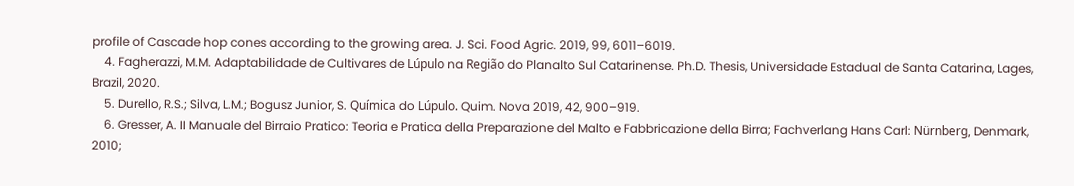profile of Cascade hop cones according to the growing area. J. Sci. Food Agric. 2019, 99, 6011–6019.
    4. Fagherazzi, M.M. Adaptabilidade de Cultivares de Lúpulo na Região do Planalto Sul Catarinense. Ph.D. Thesis, Universidade Estadual de Santa Catarina, Lages, Brazil, 2020.
    5. Durello, R.S.; Silva, L.M.; Bogusz Junior, S. Química do Lúpulo. Quim. Nova 2019, 42, 900–919.
    6. Gresser, A. II Manuale del Birraio Pratico: Teoria e Pratica della Preparazione del Malto e Fabbricazione della Birra; Fachverlang Hans Carl: Nürnberg, Denmark, 2010;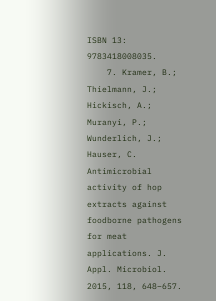ISBN 13: 9783418008035.
    7. Kramer, B.; Thielmann, J.; Hickisch, A.; Muranyi, P.; Wunderlich, J.; Hauser, C. Antimicrobial activity of hop extracts against foodborne pathogens for meat applications. J. Appl. Microbiol. 2015, 118, 648–657.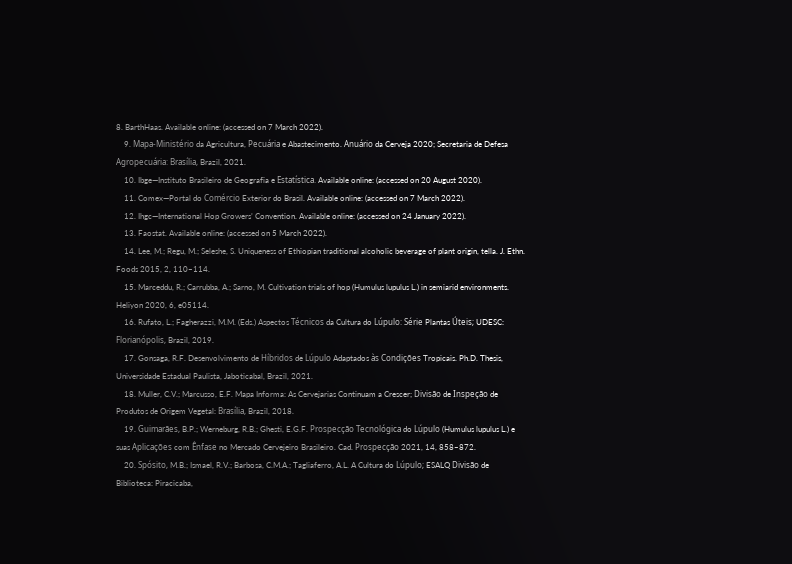8. BarthHaas. Available online: (accessed on 7 March 2022).
    9. Mapa-Ministério da Agricultura, Pecuária e Abastecimento. Anuário da Cerveja 2020; Secretaria de Defesa Agropecuária: Brasília, Brazil, 2021.
    10. Ibge—Instituto Brasileiro de Geografia e Estatística. Available online: (accessed on 20 August 2020).
    11. Comex—Portal do Comércio Exterior do Brasil. Available online: (accessed on 7 March 2022).
    12. Ihgc—International Hop Growers’ Convention. Available online: (accessed on 24 January 2022).
    13. Faostat. Available online: (accessed on 5 March 2022).
    14. Lee, M.; Regu, M.; Seleshe, S. Uniqueness of Ethiopian traditional alcoholic beverage of plant origin, tella. J. Ethn. Foods 2015, 2, 110–114.
    15. Marceddu, R.; Carrubba, A.; Sarno, M. Cultivation trials of hop (Humulus lupulus L.) in semiarid environments. Heliyon 2020, 6, e05114.
    16. Rufato, L.; Fagherazzi, M.M. (Eds.) Aspectos Técnicos da Cultura do Lúpulo: Série Plantas Úteis; UDESC: Florianópolis, Brazil, 2019.
    17. Gonsaga, R.F. Desenvolvimento de Híbridos de Lúpulo Adaptados às Condições Tropicais. Ph.D. Thesis, Universidade Estadual Paulista, Jaboticabal, Brazil, 2021.
    18. Muller, C.V.; Marcusso, E.F. Mapa Informa: As Cervejarias Continuam a Crescer; Divisão de Inspeção de Produtos de Origem Vegetal: Brasília, Brazil, 2018.
    19. Guimarães, B.P.; Werneburg, R.B.; Ghesti, E.G.F. Prospecção Tecnológica do Lúpulo (Humulus lupulus L.) e suas Aplicações com Ênfase no Mercado Cervejeiro Brasileiro. Cad. Prospecção 2021, 14, 858–872.
    20. Spósito, M.B.; Ismael, R.V.; Barbosa, C.M.A.; Tagliaferro, A.L. A Cultura do Lúpulo; ESALQ Divisão de Biblioteca: Piracicaba,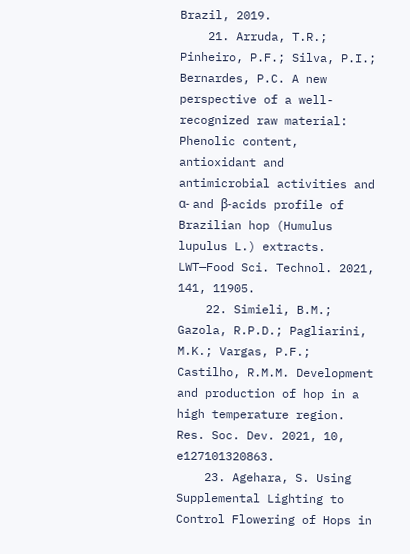Brazil, 2019.
    21. Arruda, T.R.; Pinheiro, P.F.; Silva, P.I.; Bernardes, P.C. A new perspective of a well-recognized raw material: Phenolic content, antioxidant and antimicrobial activities and α- and β-acids profile of Brazilian hop (Humulus lupulus L.) extracts. LWT—Food Sci. Technol. 2021, 141, 11905.
    22. Simieli, B.M.; Gazola, R.P.D.; Pagliarini, M.K.; Vargas, P.F.; Castilho, R.M.M. Development and production of hop in a high temperature region. Res. Soc. Dev. 2021, 10, e127101320863.
    23. Agehara, S. Using Supplemental Lighting to Control Flowering of Hops in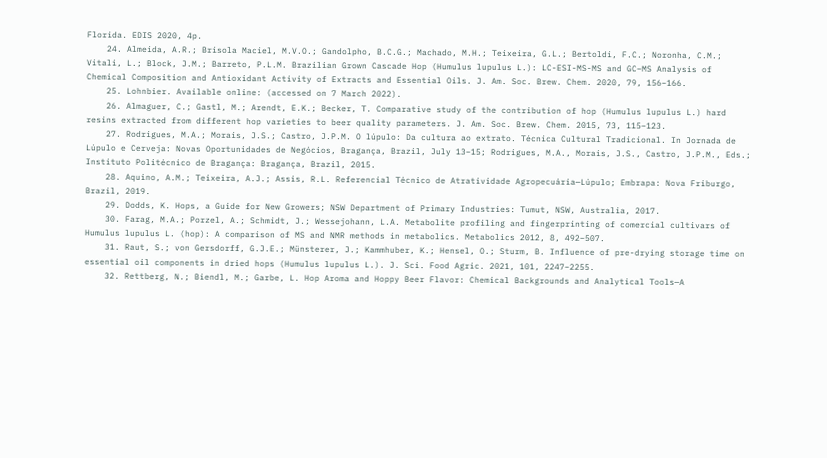Florida. EDIS 2020, 4p.
    24. Almeida, A.R.; Brisola Maciel, M.V.O.; Gandolpho, B.C.G.; Machado, M.H.; Teixeira, G.L.; Bertoldi, F.C.; Noronha, C.M.; Vitali, L.; Block, J.M.; Barreto, P.L.M. Brazilian Grown Cascade Hop (Humulus lupulus L.): LC-ESI-MS-MS and GC–MS Analysis of Chemical Composition and Antioxidant Activity of Extracts and Essential Oils. J. Am. Soc. Brew. Chem. 2020, 79, 156–166.
    25. Lohnbier. Available online: (accessed on 7 March 2022).
    26. Almaguer, C.; Gastl, M.; Arendt, E.K.; Becker, T. Comparative study of the contribution of hop (Humulus lupulus L.) hard resins extracted from different hop varieties to beer quality parameters. J. Am. Soc. Brew. Chem. 2015, 73, 115–123.
    27. Rodrigues, M.A.; Morais, J.S.; Castro, J.P.M. O lúpulo: Da cultura ao extrato. Técnica Cultural Tradicional. In Jornada de Lúpulo e Cerveja: Novas Oportunidades de Negócios, Bragança, Brazil, July 13–15; Rodrigues, M.A., Morais, J.S., Castro, J.P.M., Eds.; Instituto Politécnico de Bragança: Bragança, Brazil, 2015.
    28. Aquino, A.M.; Teixeira, A.J.; Assis, R.L. Referencial Técnico de Atratividade Agropecuária—Lúpulo; Embrapa: Nova Friburgo, Brazil, 2019.
    29. Dodds, K. Hops, a Guide for New Growers; NSW Department of Primary Industries: Tumut, NSW, Australia, 2017.
    30. Farag, M.A.; Porzel, A.; Schmidt, J.; Wessejohann, L.A. Metabolite profiling and fingerprinting of comercial cultivars of Humulus lupulus L. (hop): A comparison of MS and NMR methods in metabolics. Metabolics 2012, 8, 492–507.
    31. Raut, S.; von Gersdorff, G.J.E.; Münsterer, J.; Kammhuber, K.; Hensel, O.; Sturm, B. Influence of pre-drying storage time on essential oil components in dried hops (Humulus lupulus L.). J. Sci. Food Agric. 2021, 101, 2247–2255.
    32. Rettberg, N.; Biendl, M.; Garbe, L. Hop Aroma and Hoppy Beer Flavor: Chemical Backgrounds and Analytical Tools—A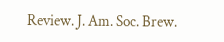Review. J. Am. Soc. Brew.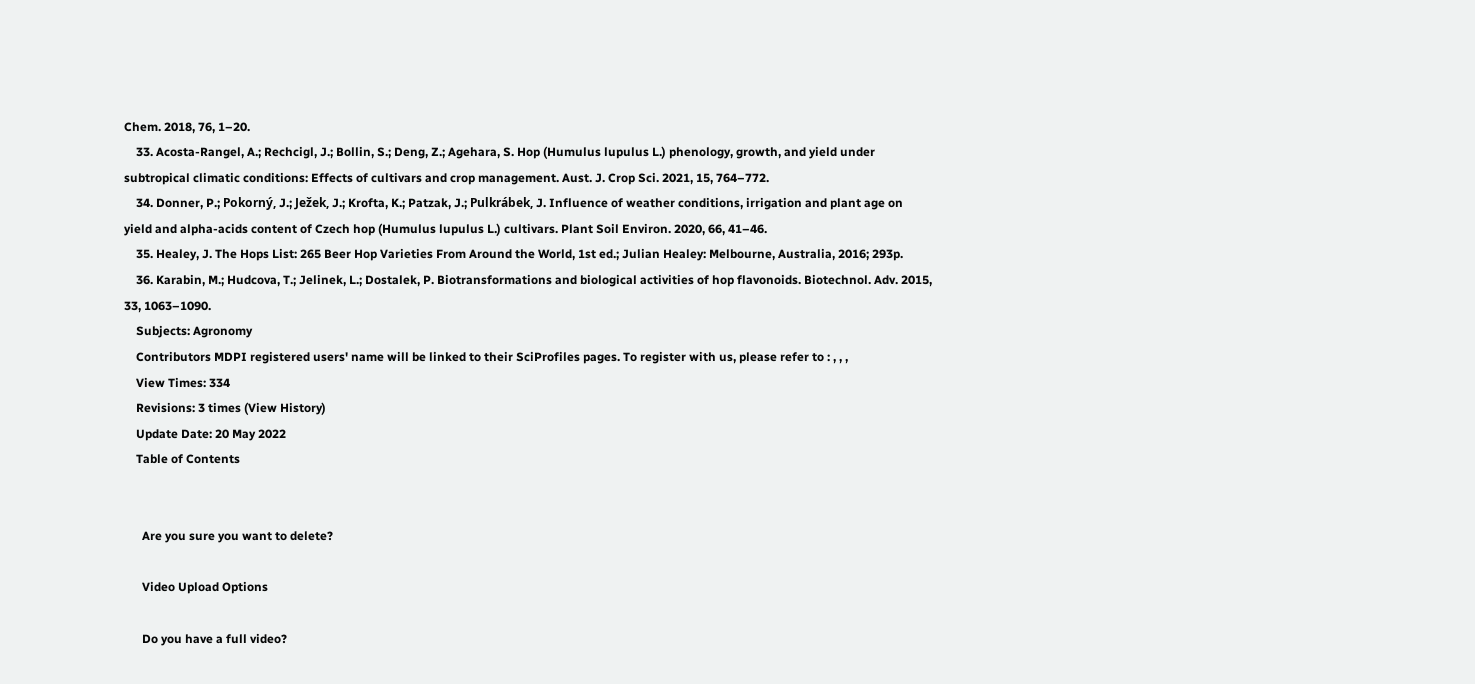Chem. 2018, 76, 1–20.
    33. Acosta-Rangel, A.; Rechcigl, J.; Bollin, S.; Deng, Z.; Agehara, S. Hop (Humulus lupulus L.) phenology, growth, and yield under subtropical climatic conditions: Effects of cultivars and crop management. Aust. J. Crop Sci. 2021, 15, 764–772.
    34. Donner, P.; Pokorný, J.; Ježek, J.; Krofta, K.; Patzak, J.; Pulkrábek, J. Influence of weather conditions, irrigation and plant age on yield and alpha-acids content of Czech hop (Humulus lupulus L.) cultivars. Plant Soil Environ. 2020, 66, 41–46.
    35. Healey, J. The Hops List: 265 Beer Hop Varieties From Around the World, 1st ed.; Julian Healey: Melbourne, Australia, 2016; 293p.
    36. Karabin, M.; Hudcova, T.; Jelinek, L.; Dostalek, P. Biotransformations and biological activities of hop flavonoids. Biotechnol. Adv. 2015, 33, 1063–1090.
    Subjects: Agronomy
    Contributors MDPI registered users' name will be linked to their SciProfiles pages. To register with us, please refer to : , , ,
    View Times: 334
    Revisions: 3 times (View History)
    Update Date: 20 May 2022
    Table of Contents


      Are you sure you want to delete?

      Video Upload Options

      Do you have a full video?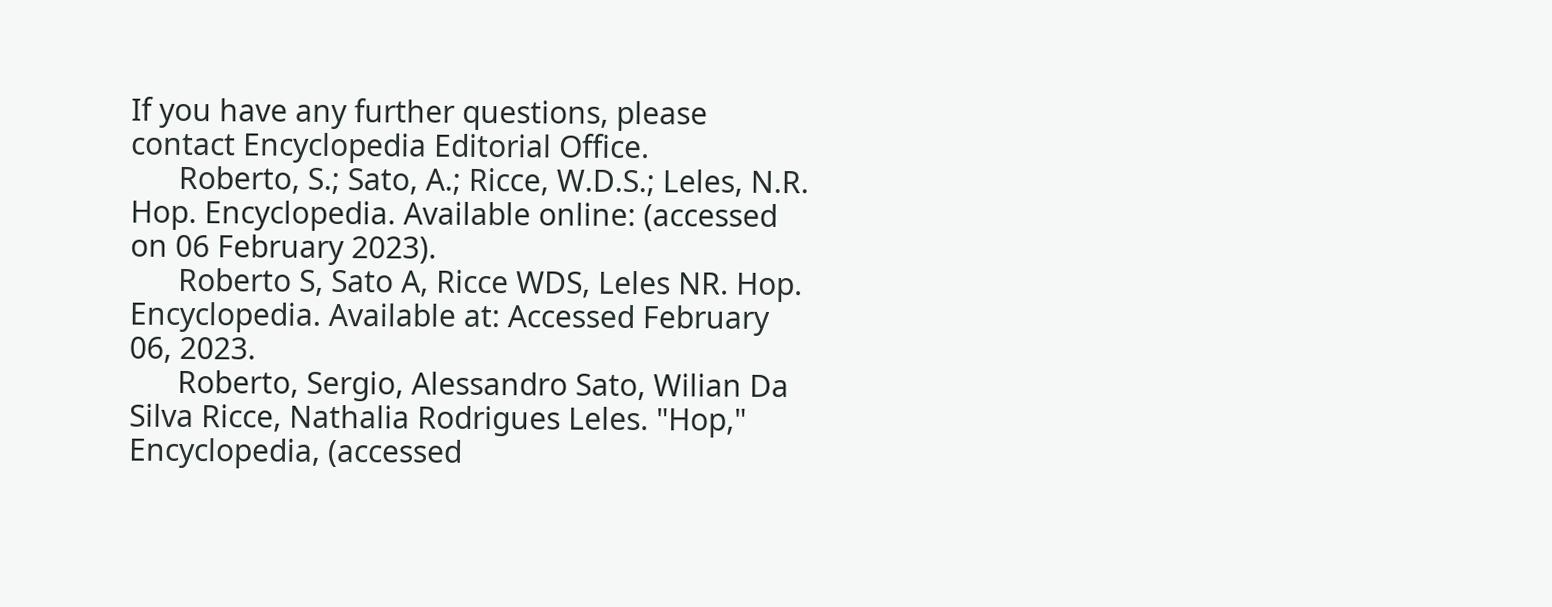If you have any further questions, please contact Encyclopedia Editorial Office.
      Roberto, S.; Sato, A.; Ricce, W.D.S.; Leles, N.R. Hop. Encyclopedia. Available online: (accessed on 06 February 2023).
      Roberto S, Sato A, Ricce WDS, Leles NR. Hop. Encyclopedia. Available at: Accessed February 06, 2023.
      Roberto, Sergio, Alessandro Sato, Wilian Da Silva Ricce, Nathalia Rodrigues Leles. "Hop," Encyclopedia, (accessed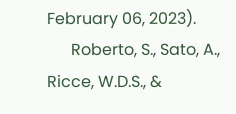February 06, 2023).
      Roberto, S., Sato, A., Ricce, W.D.S., &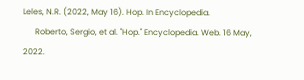Leles, N.R. (2022, May 16). Hop. In Encyclopedia.
      Roberto, Sergio, et al. ''Hop.'' Encyclopedia. Web. 16 May, 2022.